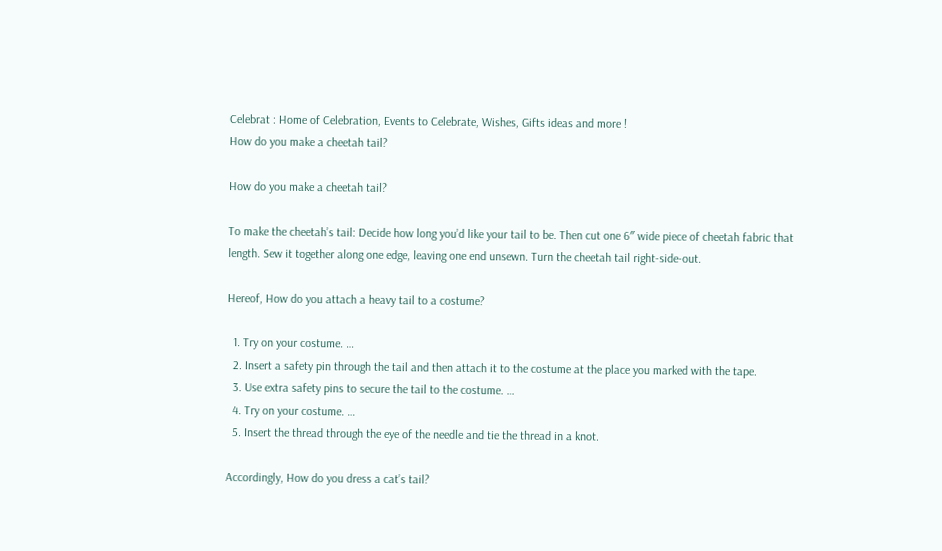Celebrat : Home of Celebration, Events to Celebrate, Wishes, Gifts ideas and more !
How do you make a cheetah tail?

How do you make a cheetah tail?

To make the cheetah’s tail: Decide how long you’d like your tail to be. Then cut one 6″ wide piece of cheetah fabric that length. Sew it together along one edge, leaving one end unsewn. Turn the cheetah tail right-side-out.

Hereof, How do you attach a heavy tail to a costume?

  1. Try on your costume. …
  2. Insert a safety pin through the tail and then attach it to the costume at the place you marked with the tape.
  3. Use extra safety pins to secure the tail to the costume. …
  4. Try on your costume. …
  5. Insert the thread through the eye of the needle and tie the thread in a knot.

Accordingly, How do you dress a cat’s tail?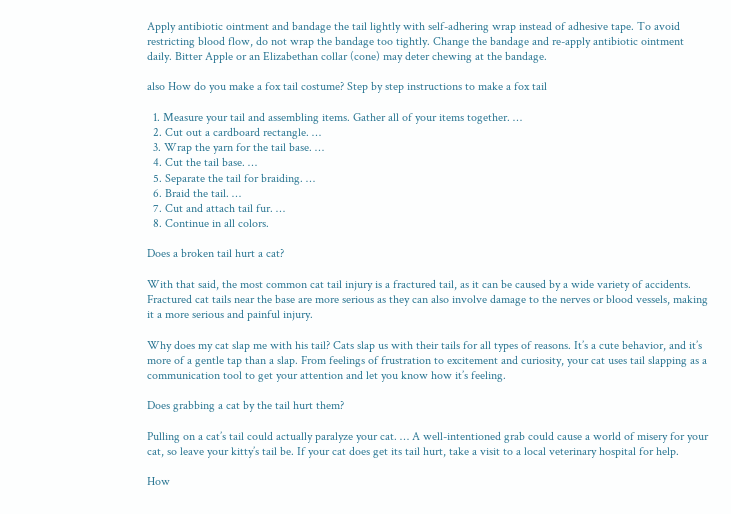Apply antibiotic ointment and bandage the tail lightly with self-adhering wrap instead of adhesive tape. To avoid restricting blood flow, do not wrap the bandage too tightly. Change the bandage and re-apply antibiotic ointment daily. Bitter Apple or an Elizabethan collar (cone) may deter chewing at the bandage.

also How do you make a fox tail costume? Step by step instructions to make a fox tail

  1. Measure your tail and assembling items. Gather all of your items together. …
  2. Cut out a cardboard rectangle. …
  3. Wrap the yarn for the tail base. …
  4. Cut the tail base. …
  5. Separate the tail for braiding. …
  6. Braid the tail. …
  7. Cut and attach tail fur. …
  8. Continue in all colors.

Does a broken tail hurt a cat?

With that said, the most common cat tail injury is a fractured tail, as it can be caused by a wide variety of accidents. Fractured cat tails near the base are more serious as they can also involve damage to the nerves or blood vessels, making it a more serious and painful injury.

Why does my cat slap me with his tail? Cats slap us with their tails for all types of reasons. It’s a cute behavior, and it’s more of a gentle tap than a slap. From feelings of frustration to excitement and curiosity, your cat uses tail slapping as a communication tool to get your attention and let you know how it’s feeling.

Does grabbing a cat by the tail hurt them?

Pulling on a cat’s tail could actually paralyze your cat. … A well-intentioned grab could cause a world of misery for your cat, so leave your kitty’s tail be. If your cat does get its tail hurt, take a visit to a local veterinary hospital for help.

How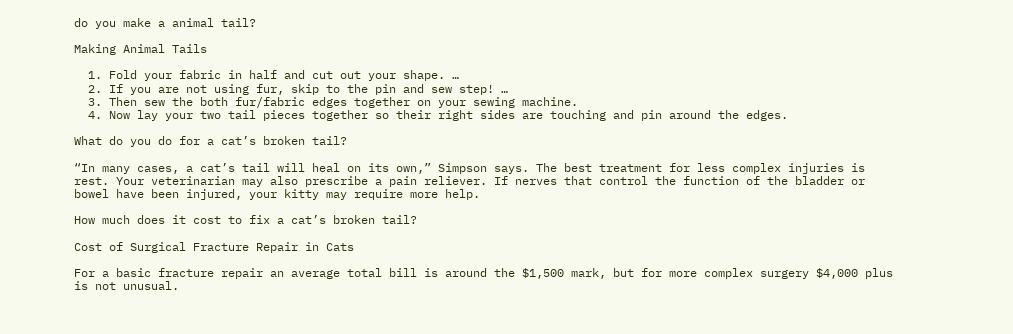do you make a animal tail?

Making Animal Tails

  1. Fold your fabric in half and cut out your shape. …
  2. If you are not using fur, skip to the pin and sew step! …
  3. Then sew the both fur/fabric edges together on your sewing machine.
  4. Now lay your two tail pieces together so their right sides are touching and pin around the edges.

What do you do for a cat’s broken tail?

“In many cases, a cat’s tail will heal on its own,” Simpson says. The best treatment for less complex injuries is rest. Your veterinarian may also prescribe a pain reliever. If nerves that control the function of the bladder or bowel have been injured, your kitty may require more help.

How much does it cost to fix a cat’s broken tail?

Cost of Surgical Fracture Repair in Cats

For a basic fracture repair an average total bill is around the $1,500 mark, but for more complex surgery $4,000 plus is not unusual.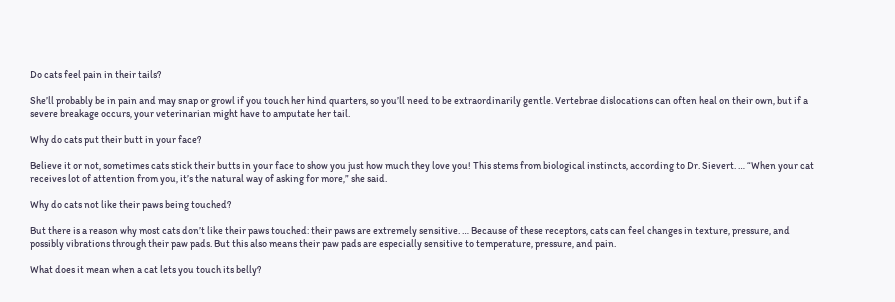Do cats feel pain in their tails?

She’ll probably be in pain and may snap or growl if you touch her hind quarters, so you’ll need to be extraordinarily gentle. Vertebrae dislocations can often heal on their own, but if a severe breakage occurs, your veterinarian might have to amputate her tail.

Why do cats put their butt in your face?

Believe it or not, sometimes cats stick their butts in your face to show you just how much they love you! This stems from biological instincts, according to Dr. Sievert. … “When your cat receives lot of attention from you, it’s the natural way of asking for more,” she said.

Why do cats not like their paws being touched?

But there is a reason why most cats don’t like their paws touched: their paws are extremely sensitive. … Because of these receptors, cats can feel changes in texture, pressure, and possibly vibrations through their paw pads. But this also means their paw pads are especially sensitive to temperature, pressure, and pain.

What does it mean when a cat lets you touch its belly?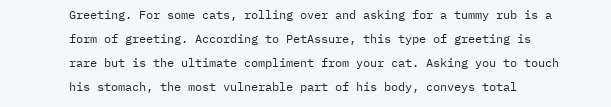Greeting. For some cats, rolling over and asking for a tummy rub is a form of greeting. According to PetAssure, this type of greeting is rare but is the ultimate compliment from your cat. Asking you to touch his stomach, the most vulnerable part of his body, conveys total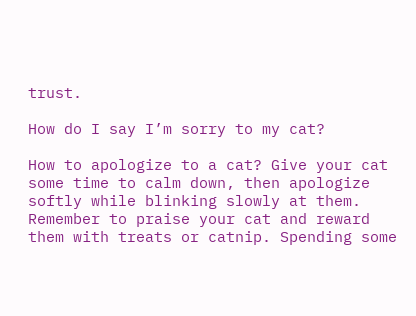trust.

How do I say I’m sorry to my cat?

How to apologize to a cat? Give your cat some time to calm down, then apologize softly while blinking slowly at them. Remember to praise your cat and reward them with treats or catnip. Spending some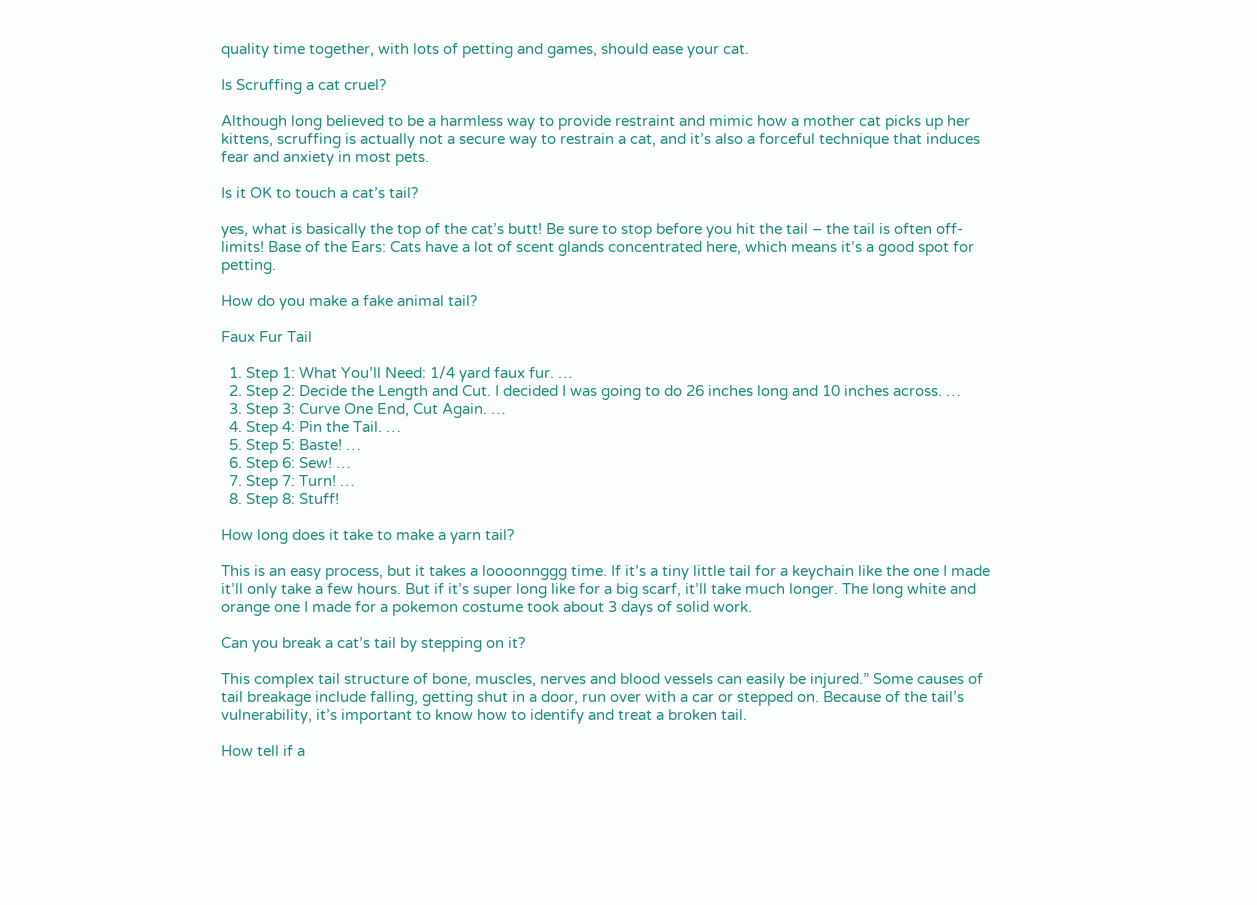quality time together, with lots of petting and games, should ease your cat.

Is Scruffing a cat cruel?

Although long believed to be a harmless way to provide restraint and mimic how a mother cat picks up her kittens, scruffing is actually not a secure way to restrain a cat, and it’s also a forceful technique that induces fear and anxiety in most pets.

Is it OK to touch a cat’s tail?

yes, what is basically the top of the cat’s butt! Be sure to stop before you hit the tail – the tail is often off-limits! Base of the Ears: Cats have a lot of scent glands concentrated here, which means it’s a good spot for petting.

How do you make a fake animal tail?

Faux Fur Tail

  1. Step 1: What You’ll Need: 1/4 yard faux fur. …
  2. Step 2: Decide the Length and Cut. I decided I was going to do 26 inches long and 10 inches across. …
  3. Step 3: Curve One End, Cut Again. …
  4. Step 4: Pin the Tail. …
  5. Step 5: Baste! …
  6. Step 6: Sew! …
  7. Step 7: Turn! …
  8. Step 8: Stuff!

How long does it take to make a yarn tail?

This is an easy process, but it takes a loooonnggg time. If it’s a tiny little tail for a keychain like the one I made it’ll only take a few hours. But if it’s super long like for a big scarf, it’ll take much longer. The long white and orange one I made for a pokemon costume took about 3 days of solid work.

Can you break a cat’s tail by stepping on it?

This complex tail structure of bone, muscles, nerves and blood vessels can easily be injured.” Some causes of tail breakage include falling, getting shut in a door, run over with a car or stepped on. Because of the tail’s vulnerability, it’s important to know how to identify and treat a broken tail.

How tell if a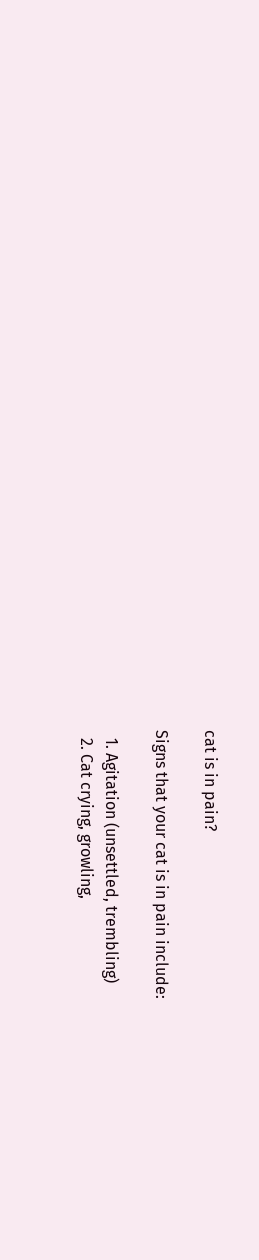cat is in pain?

Signs that your cat is in pain include:

  1. Agitation (unsettled, trembling)
  2. Cat crying, growling,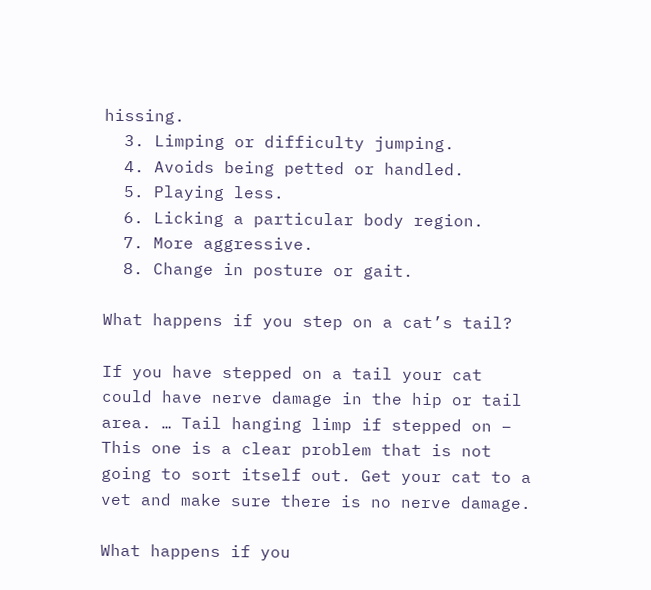hissing.
  3. Limping or difficulty jumping.
  4. Avoids being petted or handled.
  5. Playing less.
  6. Licking a particular body region.
  7. More aggressive.
  8. Change in posture or gait.

What happens if you step on a cat’s tail?

If you have stepped on a tail your cat could have nerve damage in the hip or tail area. … Tail hanging limp if stepped on – This one is a clear problem that is not going to sort itself out. Get your cat to a vet and make sure there is no nerve damage.

What happens if you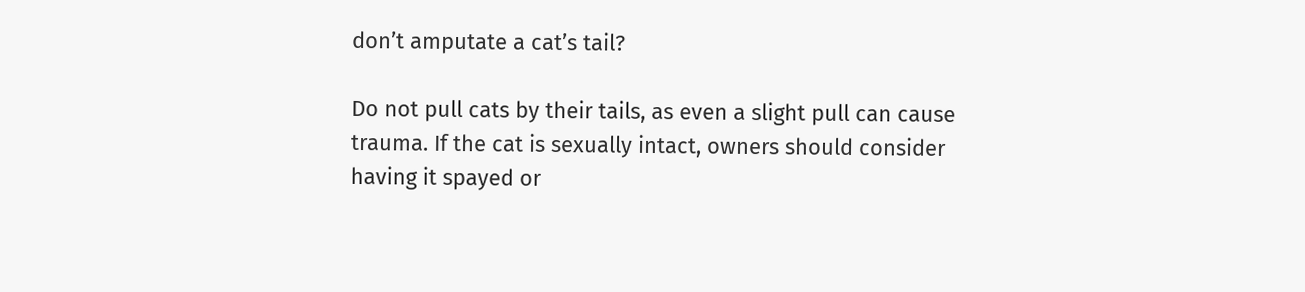don’t amputate a cat’s tail?

Do not pull cats by their tails, as even a slight pull can cause trauma. If the cat is sexually intact, owners should consider having it spayed or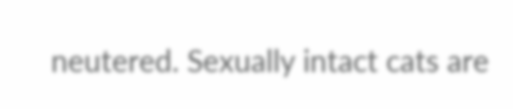neutered. Sexually intact cats are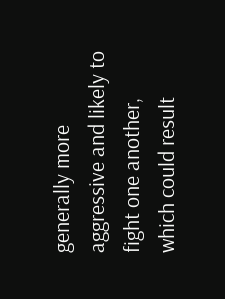generally more aggressive and likely to fight one another, which could result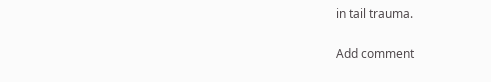in tail trauma.

Add comment